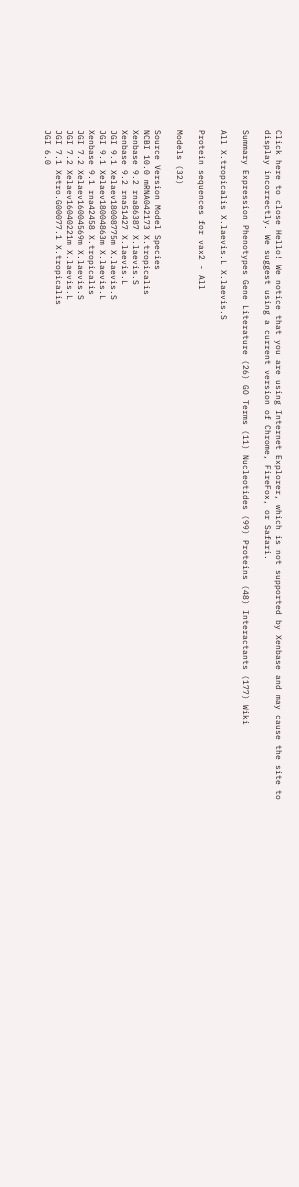Click here to close Hello! We notice that you are using Internet Explorer, which is not supported by Xenbase and may cause the site to display incorrectly. We suggest using a current version of Chrome, FireFox, or Safari.

Summary Expression Phenotypes Gene Literature (26) GO Terms (11) Nucleotides (99) Proteins (48) Interactants (177) Wiki

All X.tropicalis X.laevis.L X.laevis.S

Protein sequences for vax2 - All

Models (32)

Source Version Model Species
NCBI 10.0 mRNA042173 X.tropicalis
Xenbase 9.2 rna86387 X.laevis.S
Xenbase 9.2 rna51427 X.laevis.L
JGI 9.1 Xelaev18008775m X.laevis.S
JGI 9.1 Xelaev18004863m X.laevis.L
Xenbase 9.1 rna42458 X.tropicalis
JGI 7.2 Xelaev16004569m X.laevis.S
JGI 7.2 Xelaev16040221m X.laevis.L
JGI 7.1 Xetro.G00077.1 X.tropicalis
JGI 6.0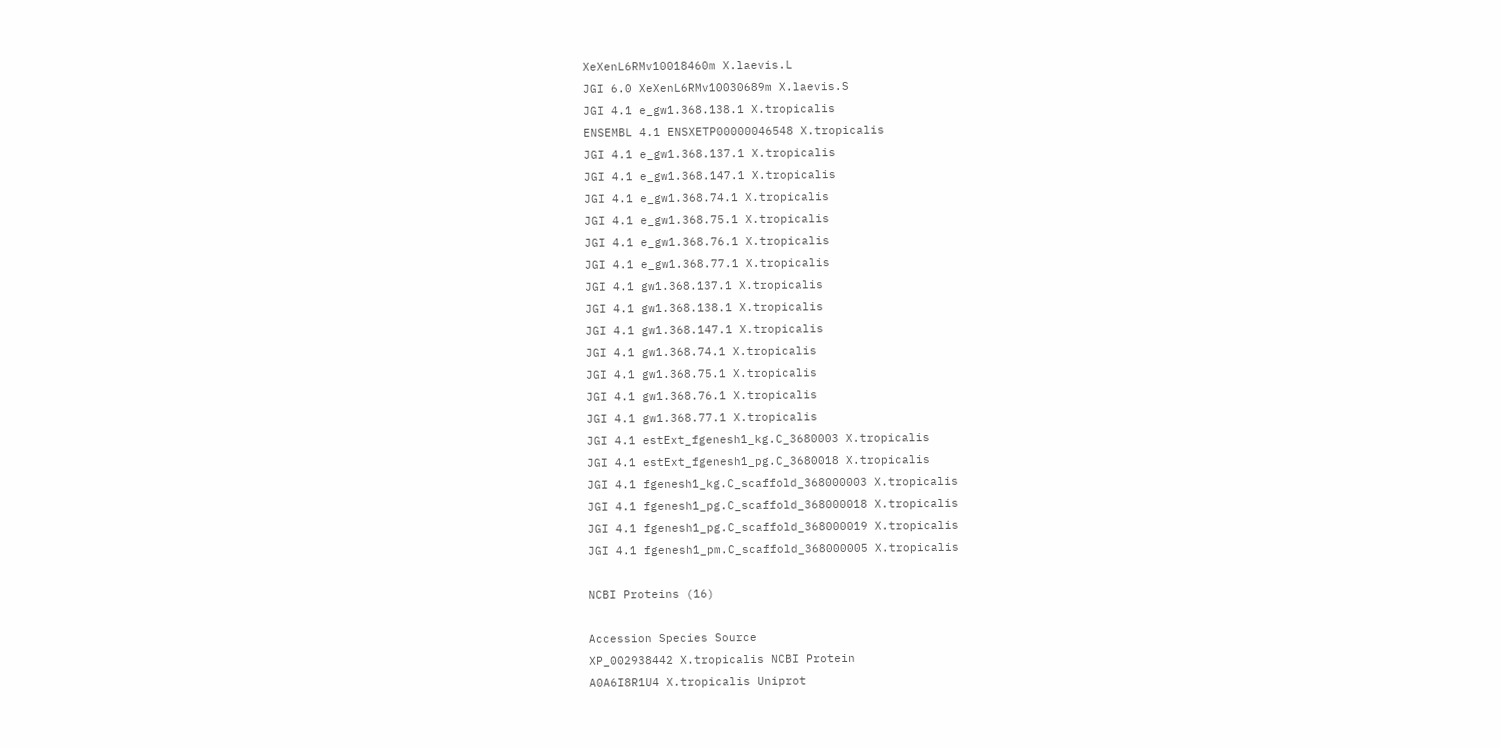XeXenL6RMv10018460m X.laevis.L
JGI 6.0 XeXenL6RMv10030689m X.laevis.S
JGI 4.1 e_gw1.368.138.1 X.tropicalis
ENSEMBL 4.1 ENSXETP00000046548 X.tropicalis
JGI 4.1 e_gw1.368.137.1 X.tropicalis
JGI 4.1 e_gw1.368.147.1 X.tropicalis
JGI 4.1 e_gw1.368.74.1 X.tropicalis
JGI 4.1 e_gw1.368.75.1 X.tropicalis
JGI 4.1 e_gw1.368.76.1 X.tropicalis
JGI 4.1 e_gw1.368.77.1 X.tropicalis
JGI 4.1 gw1.368.137.1 X.tropicalis
JGI 4.1 gw1.368.138.1 X.tropicalis
JGI 4.1 gw1.368.147.1 X.tropicalis
JGI 4.1 gw1.368.74.1 X.tropicalis
JGI 4.1 gw1.368.75.1 X.tropicalis
JGI 4.1 gw1.368.76.1 X.tropicalis
JGI 4.1 gw1.368.77.1 X.tropicalis
JGI 4.1 estExt_fgenesh1_kg.C_3680003 X.tropicalis
JGI 4.1 estExt_fgenesh1_pg.C_3680018 X.tropicalis
JGI 4.1 fgenesh1_kg.C_scaffold_368000003 X.tropicalis
JGI 4.1 fgenesh1_pg.C_scaffold_368000018 X.tropicalis
JGI 4.1 fgenesh1_pg.C_scaffold_368000019 X.tropicalis
JGI 4.1 fgenesh1_pm.C_scaffold_368000005 X.tropicalis

NCBI Proteins (16)

Accession Species Source
XP_002938442 X.tropicalis NCBI Protein
A0A6I8R1U4 X.tropicalis Uniprot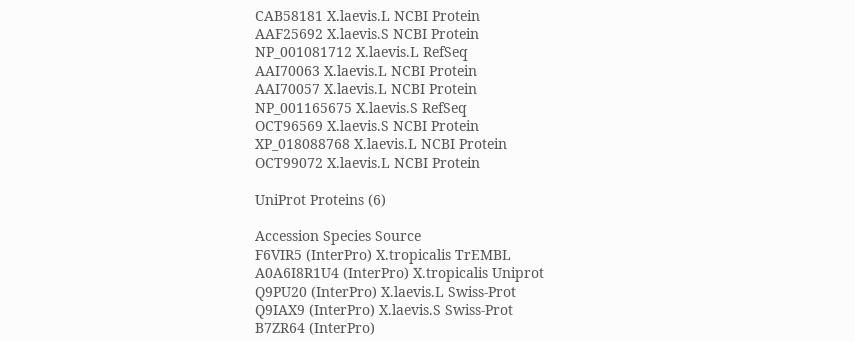CAB58181 X.laevis.L NCBI Protein
AAF25692 X.laevis.S NCBI Protein
NP_001081712 X.laevis.L RefSeq
AAI70063 X.laevis.L NCBI Protein
AAI70057 X.laevis.L NCBI Protein
NP_001165675 X.laevis.S RefSeq
OCT96569 X.laevis.S NCBI Protein
XP_018088768 X.laevis.L NCBI Protein
OCT99072 X.laevis.L NCBI Protein

UniProt Proteins (6)

Accession Species Source
F6VIR5 (InterPro) X.tropicalis TrEMBL
A0A6I8R1U4 (InterPro) X.tropicalis Uniprot
Q9PU20 (InterPro) X.laevis.L Swiss-Prot
Q9IAX9 (InterPro) X.laevis.S Swiss-Prot
B7ZR64 (InterPro)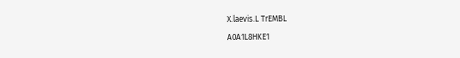X.laevis.L TrEMBL
A0A1L8HKE1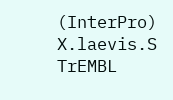(InterPro) X.laevis.S TrEMBL